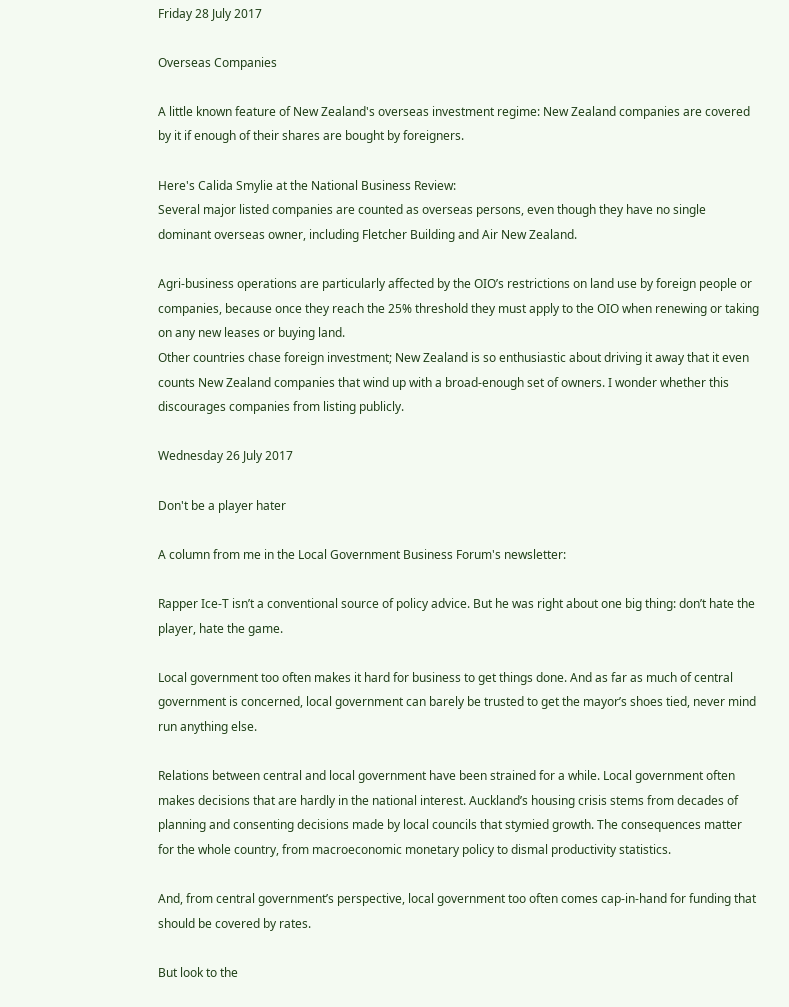Friday 28 July 2017

Overseas Companies

A little known feature of New Zealand's overseas investment regime: New Zealand companies are covered by it if enough of their shares are bought by foreigners.

Here's Calida Smylie at the National Business Review:
Several major listed companies are counted as overseas persons, even though they have no single dominant overseas owner, including Fletcher Building and Air New Zealand.

Agri-business operations are particularly affected by the OIO’s restrictions on land use by foreign people or companies, because once they reach the 25% threshold they must apply to the OIO when renewing or taking on any new leases or buying land.
Other countries chase foreign investment; New Zealand is so enthusiastic about driving it away that it even counts New Zealand companies that wind up with a broad-enough set of owners. I wonder whether this discourages companies from listing publicly.

Wednesday 26 July 2017

Don't be a player hater

A column from me in the Local Government Business Forum's newsletter:

Rapper Ice-T isn’t a conventional source of policy advice. But he was right about one big thing: don’t hate the player, hate the game.

Local government too often makes it hard for business to get things done. And as far as much of central government is concerned, local government can barely be trusted to get the mayor’s shoes tied, never mind run anything else.

Relations between central and local government have been strained for a while. Local government often makes decisions that are hardly in the national interest. Auckland’s housing crisis stems from decades of planning and consenting decisions made by local councils that stymied growth. The consequences matter for the whole country, from macroeconomic monetary policy to dismal productivity statistics.

And, from central government’s perspective, local government too often comes cap-in-hand for funding that should be covered by rates.

But look to the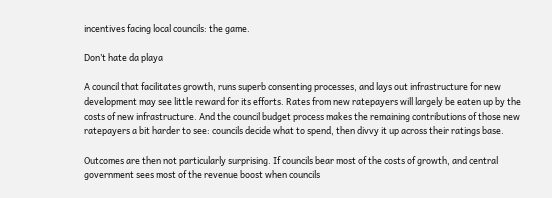incentives facing local councils: the game.

Don’t hate da playa

A council that facilitates growth, runs superb consenting processes, and lays out infrastructure for new development may see little reward for its efforts. Rates from new ratepayers will largely be eaten up by the costs of new infrastructure. And the council budget process makes the remaining contributions of those new ratepayers a bit harder to see: councils decide what to spend, then divvy it up across their ratings base.

Outcomes are then not particularly surprising. If councils bear most of the costs of growth, and central government sees most of the revenue boost when councils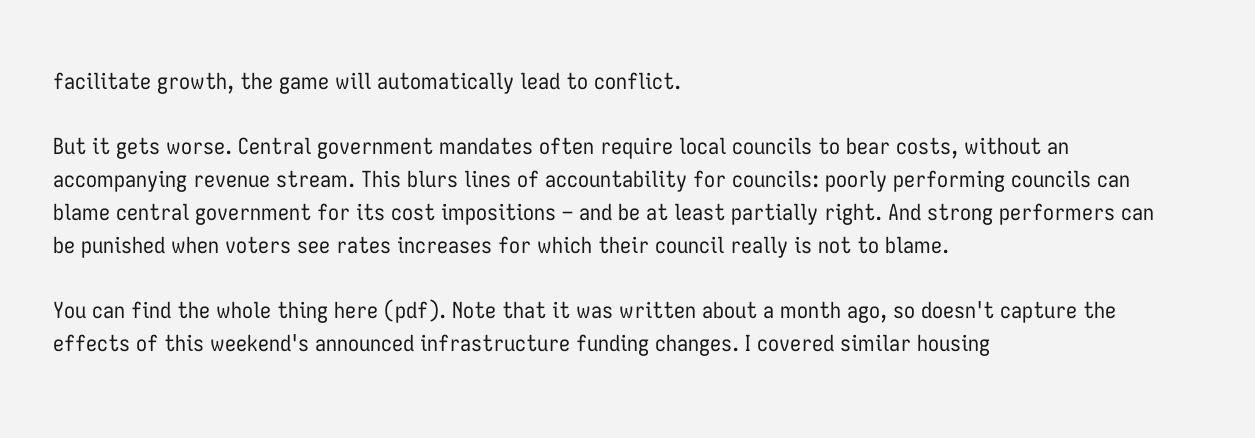facilitate growth, the game will automatically lead to conflict.

But it gets worse. Central government mandates often require local councils to bear costs, without an accompanying revenue stream. This blurs lines of accountability for councils: poorly performing councils can blame central government for its cost impositions – and be at least partially right. And strong performers can be punished when voters see rates increases for which their council really is not to blame.

You can find the whole thing here (pdf). Note that it was written about a month ago, so doesn't capture the effects of this weekend's announced infrastructure funding changes. I covered similar housing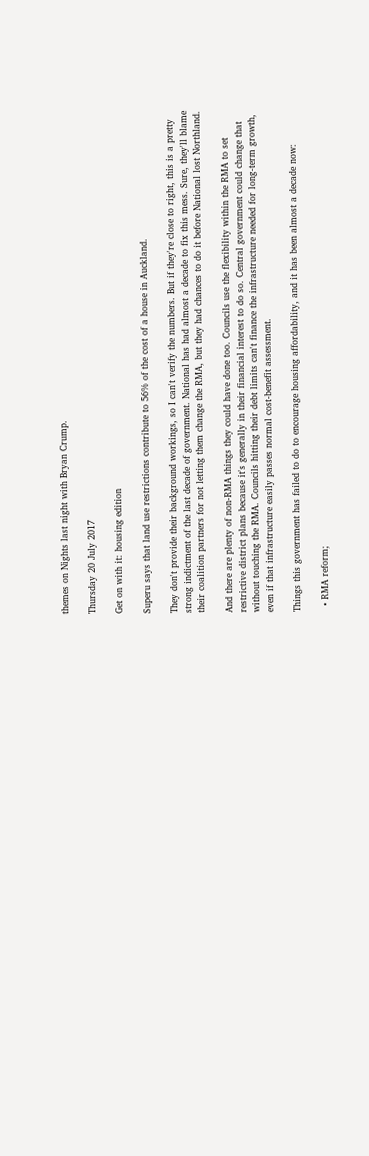themes on Nights last night with Bryan Crump.

Thursday 20 July 2017

Get on with it: housing edition

Superu says that land use restrictions contribute to 56% of the cost of a house in Auckland.

They don't provide their background workings, so I can't verify the numbers. But if they're close to right, this is a pretty strong indictment of the last decade of government. National has had almost a decade to fix this mess. Sure, they'll blame their coalition partners for not letting them change the RMA, but they had chances to do it before National lost Northland.

And there are plenty of non-RMA things they could have done too. Councils use the flexibility within the RMA to set restrictive district plans because it's generally in their financial interest to do so. Central government could change that without touching the RMA. Councils hitting their debt limits can't finance the infrastructure needed for long-term growth, even if that infrastructure easily passes normal cost-benefit assessment.

Things this government has failed to do to encourage housing affordability, and it has been almost a decade now:

  • RMA reform;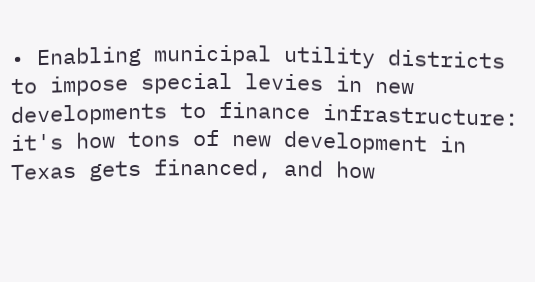• Enabling municipal utility districts to impose special levies in new developments to finance infrastructure: it's how tons of new development in Texas gets financed, and how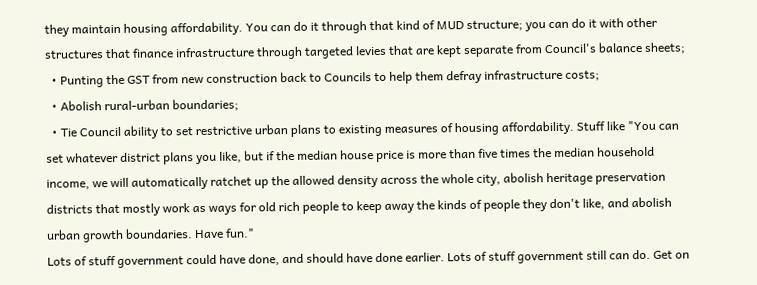they maintain housing affordability. You can do it through that kind of MUD structure; you can do it with other structures that finance infrastructure through targeted levies that are kept separate from Council's balance sheets;
  • Punting the GST from new construction back to Councils to help them defray infrastructure costs;
  • Abolish rural-urban boundaries;
  • Tie Council ability to set restrictive urban plans to existing measures of housing affordability. Stuff like "You can set whatever district plans you like, but if the median house price is more than five times the median household income, we will automatically ratchet up the allowed density across the whole city, abolish heritage preservation districts that mostly work as ways for old rich people to keep away the kinds of people they don't like, and abolish urban growth boundaries. Have fun."
Lots of stuff government could have done, and should have done earlier. Lots of stuff government still can do. Get on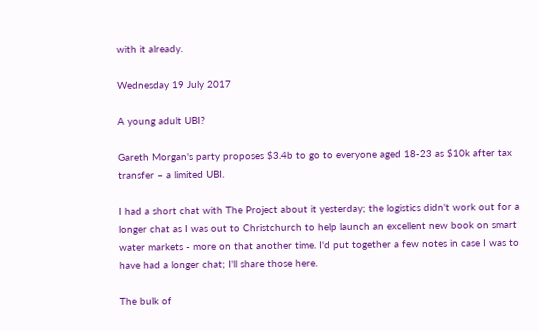with it already.

Wednesday 19 July 2017

A young adult UBI?

Gareth Morgan's party proposes $3.4b to go to everyone aged 18-23 as $10k after tax transfer – a limited UBI.

I had a short chat with The Project about it yesterday; the logistics didn't work out for a longer chat as I was out to Christchurch to help launch an excellent new book on smart water markets - more on that another time. I'd put together a few notes in case I was to have had a longer chat; I'll share those here.

The bulk of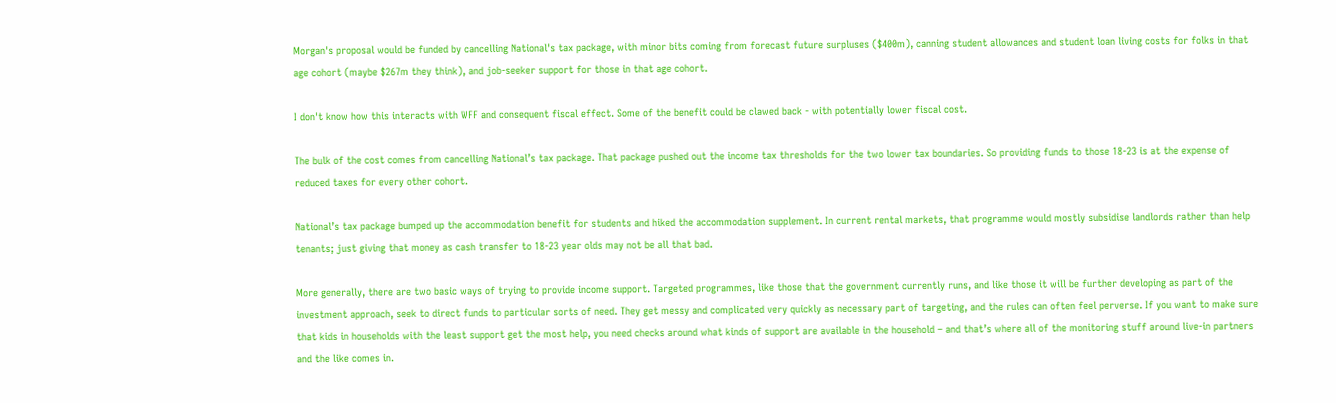Morgan's proposal would be funded by cancelling National's tax package, with minor bits coming from forecast future surpluses ($400m), canning student allowances and student loan living costs for folks in that age cohort (maybe $267m they think), and job-seeker support for those in that age cohort.

I don't know how this interacts with WFF and consequent fiscal effect. Some of the benefit could be clawed back - with potentially lower fiscal cost.

The bulk of the cost comes from cancelling National’s tax package. That package pushed out the income tax thresholds for the two lower tax boundaries. So providing funds to those 18-23 is at the expense of reduced taxes for every other cohort.

National’s tax package bumped up the accommodation benefit for students and hiked the accommodation supplement. In current rental markets, that programme would mostly subsidise landlords rather than help tenants; just giving that money as cash transfer to 18-23 year olds may not be all that bad.

More generally, there are two basic ways of trying to provide income support. Targeted programmes, like those that the government currently runs, and like those it will be further developing as part of the investment approach, seek to direct funds to particular sorts of need. They get messy and complicated very quickly as necessary part of targeting, and the rules can often feel perverse. If you want to make sure that kids in households with the least support get the most help, you need checks around what kinds of support are available in the household – and that’s where all of the monitoring stuff around live-in partners and the like comes in.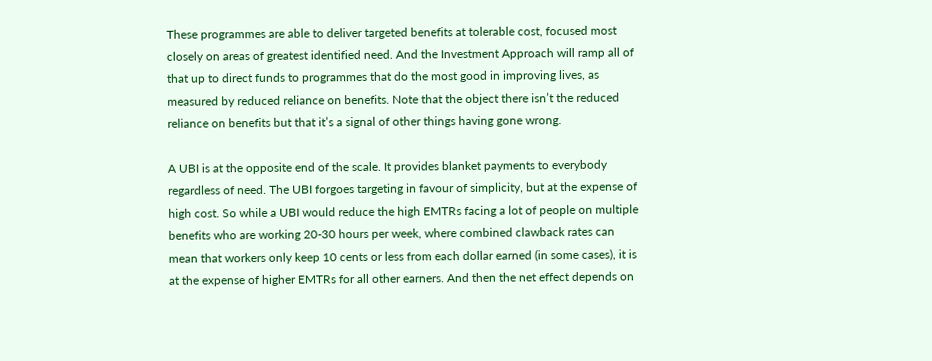These programmes are able to deliver targeted benefits at tolerable cost, focused most closely on areas of greatest identified need. And the Investment Approach will ramp all of that up to direct funds to programmes that do the most good in improving lives, as measured by reduced reliance on benefits. Note that the object there isn’t the reduced reliance on benefits but that it’s a signal of other things having gone wrong.

A UBI is at the opposite end of the scale. It provides blanket payments to everybody regardless of need. The UBI forgoes targeting in favour of simplicity, but at the expense of high cost. So while a UBI would reduce the high EMTRs facing a lot of people on multiple benefits who are working 20-30 hours per week, where combined clawback rates can mean that workers only keep 10 cents or less from each dollar earned (in some cases), it is at the expense of higher EMTRs for all other earners. And then the net effect depends on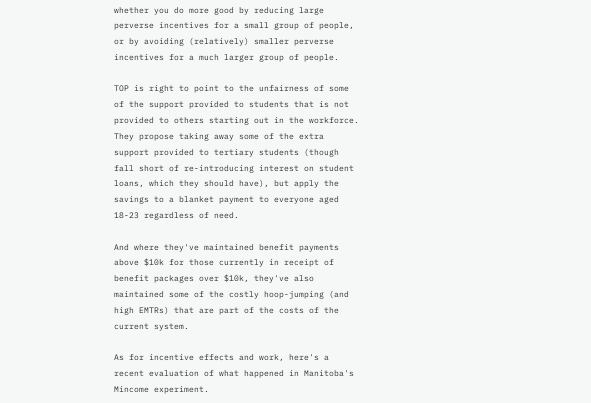whether you do more good by reducing large perverse incentives for a small group of people, or by avoiding (relatively) smaller perverse incentives for a much larger group of people.

TOP is right to point to the unfairness of some of the support provided to students that is not provided to others starting out in the workforce. They propose taking away some of the extra support provided to tertiary students (though fall short of re-introducing interest on student loans, which they should have), but apply the savings to a blanket payment to everyone aged 18-23 regardless of need.

And where they've maintained benefit payments above $10k for those currently in receipt of benefit packages over $10k, they've also maintained some of the costly hoop-jumping (and high EMTRs) that are part of the costs of the current system.

As for incentive effects and work, here's a recent evaluation of what happened in Manitoba's Mincome experiment.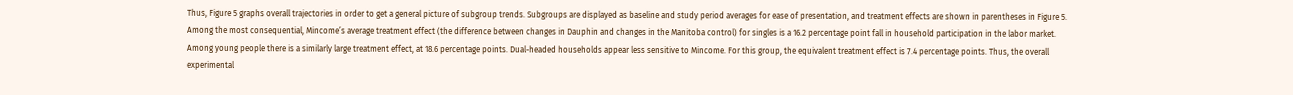Thus, Figure 5 graphs overall trajectories in order to get a general picture of subgroup trends. Subgroups are displayed as baseline and study period averages for ease of presentation, and treatment effects are shown in parentheses in Figure 5. Among the most consequential, Mincome’s average treatment effect (the difference between changes in Dauphin and changes in the Manitoba control) for singles is a 16.2 percentage point fall in household participation in the labor market. Among young people there is a similarly large treatment effect, at 18.6 percentage points. Dual-headed households appear less sensitive to Mincome. For this group, the equivalent treatment effect is 7.4 percentage points. Thus, the overall experimental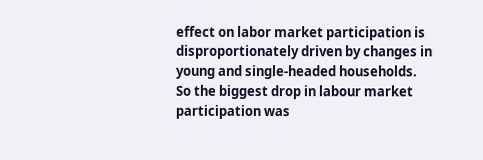effect on labor market participation is disproportionately driven by changes in young and single-headed households.
So the biggest drop in labour market participation was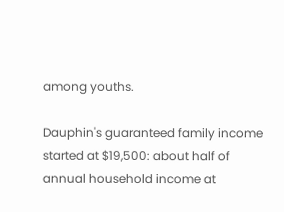among youths.

Dauphin's guaranteed family income started at $19,500: about half of annual household income at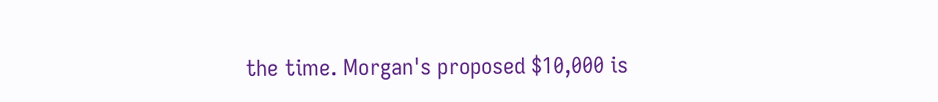the time. Morgan's proposed $10,000 is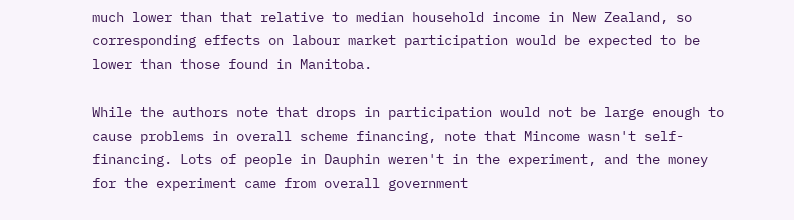much lower than that relative to median household income in New Zealand, so corresponding effects on labour market participation would be expected to be lower than those found in Manitoba.

While the authors note that drops in participation would not be large enough to cause problems in overall scheme financing, note that Mincome wasn't self-financing. Lots of people in Dauphin weren't in the experiment, and the money for the experiment came from overall government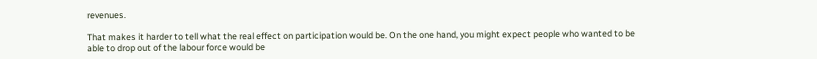revenues.

That makes it harder to tell what the real effect on participation would be. On the one hand, you might expect people who wanted to be able to drop out of the labour force would be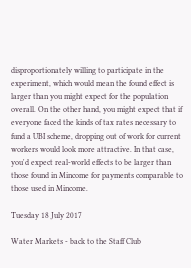disproportionately willing to participate in the experiment, which would mean the found effect is larger than you might expect for the population overall. On the other hand, you might expect that if everyone faced the kinds of tax rates necessary to fund a UBI scheme, dropping out of work for current workers would look more attractive. In that case, you'd expect real-world effects to be larger than those found in Mincome for payments comparable to those used in Mincome.

Tuesday 18 July 2017

Water Markets - back to the Staff Club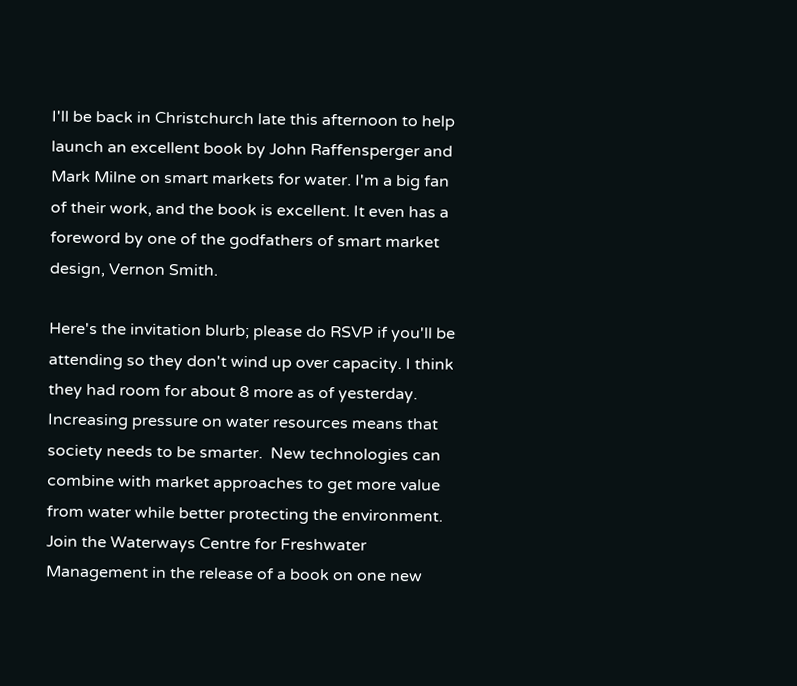I'll be back in Christchurch late this afternoon to help launch an excellent book by John Raffensperger and Mark Milne on smart markets for water. I'm a big fan of their work, and the book is excellent. It even has a foreword by one of the godfathers of smart market design, Vernon Smith.

Here's the invitation blurb; please do RSVP if you'll be attending so they don't wind up over capacity. I think they had room for about 8 more as of yesterday.
Increasing pressure on water resources means that society needs to be smarter.  New technologies can combine with market approaches to get more value from water while better protecting the environment.  Join the Waterways Centre for Freshwater Management in the release of a book on one new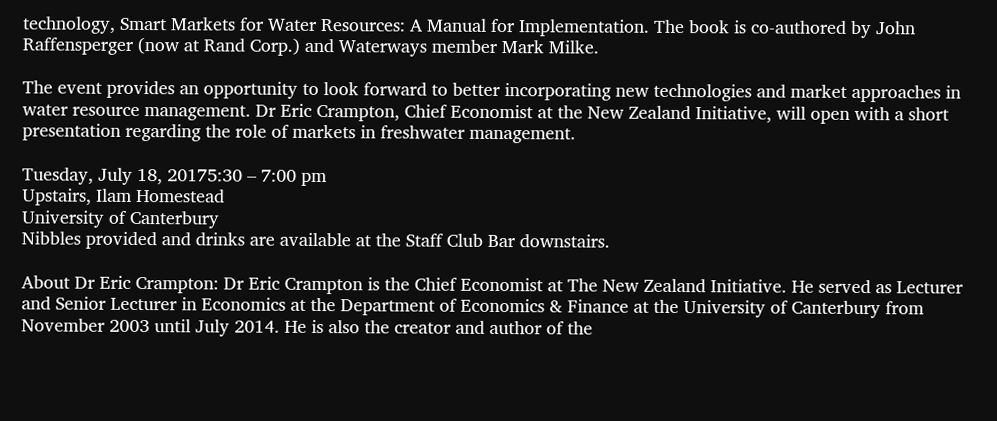technology, Smart Markets for Water Resources: A Manual for Implementation. The book is co-authored by John Raffensperger (now at Rand Corp.) and Waterways member Mark Milke.

The event provides an opportunity to look forward to better incorporating new technologies and market approaches in water resource management. Dr Eric Crampton, Chief Economist at the New Zealand Initiative, will open with a short presentation regarding the role of markets in freshwater management.

Tuesday, July 18, 20175:30 – 7:00 pm
Upstairs, Ilam Homestead
University of Canterbury
Nibbles provided and drinks are available at the Staff Club Bar downstairs.

About Dr Eric Crampton: Dr Eric Crampton is the Chief Economist at The New Zealand Initiative. He served as Lecturer and Senior Lecturer in Economics at the Department of Economics & Finance at the University of Canterbury from November 2003 until July 2014. He is also the creator and author of the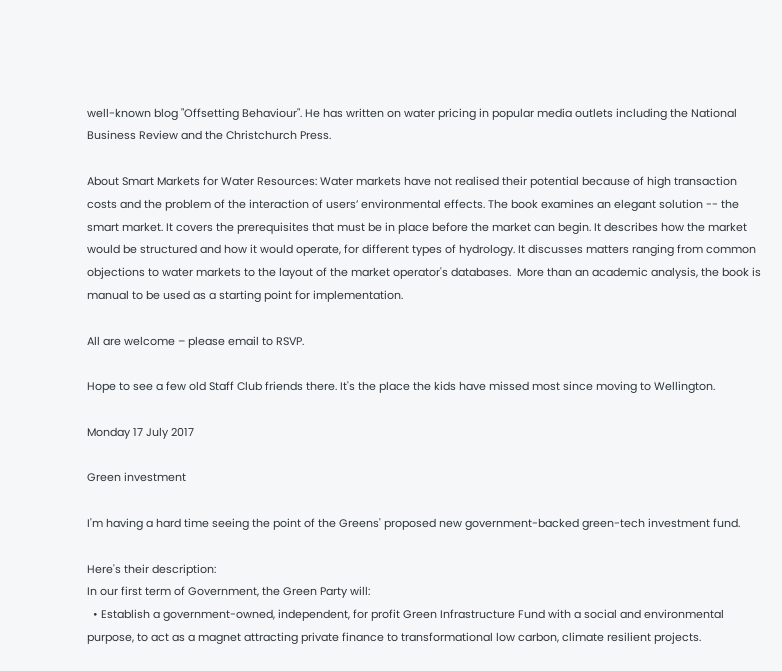well-known blog "Offsetting Behaviour". He has written on water pricing in popular media outlets including the National Business Review and the Christchurch Press.

About Smart Markets for Water Resources: Water markets have not realised their potential because of high transaction costs and the problem of the interaction of users’ environmental effects. The book examines an elegant solution -- the smart market. It covers the prerequisites that must be in place before the market can begin. It describes how the market would be structured and how it would operate, for different types of hydrology. It discusses matters ranging from common objections to water markets to the layout of the market operator's databases.  More than an academic analysis, the book is manual to be used as a starting point for implementation.

All are welcome – please email to RSVP.

Hope to see a few old Staff Club friends there. It's the place the kids have missed most since moving to Wellington.

Monday 17 July 2017

Green investment

I'm having a hard time seeing the point of the Greens' proposed new government-backed green-tech investment fund.

Here's their description:
In our first term of Government, the Green Party will:
  • Establish a government-owned, independent, for profit Green Infrastructure Fund with a social and environmental purpose, to act as a magnet attracting private finance to transformational low carbon, climate resilient projects.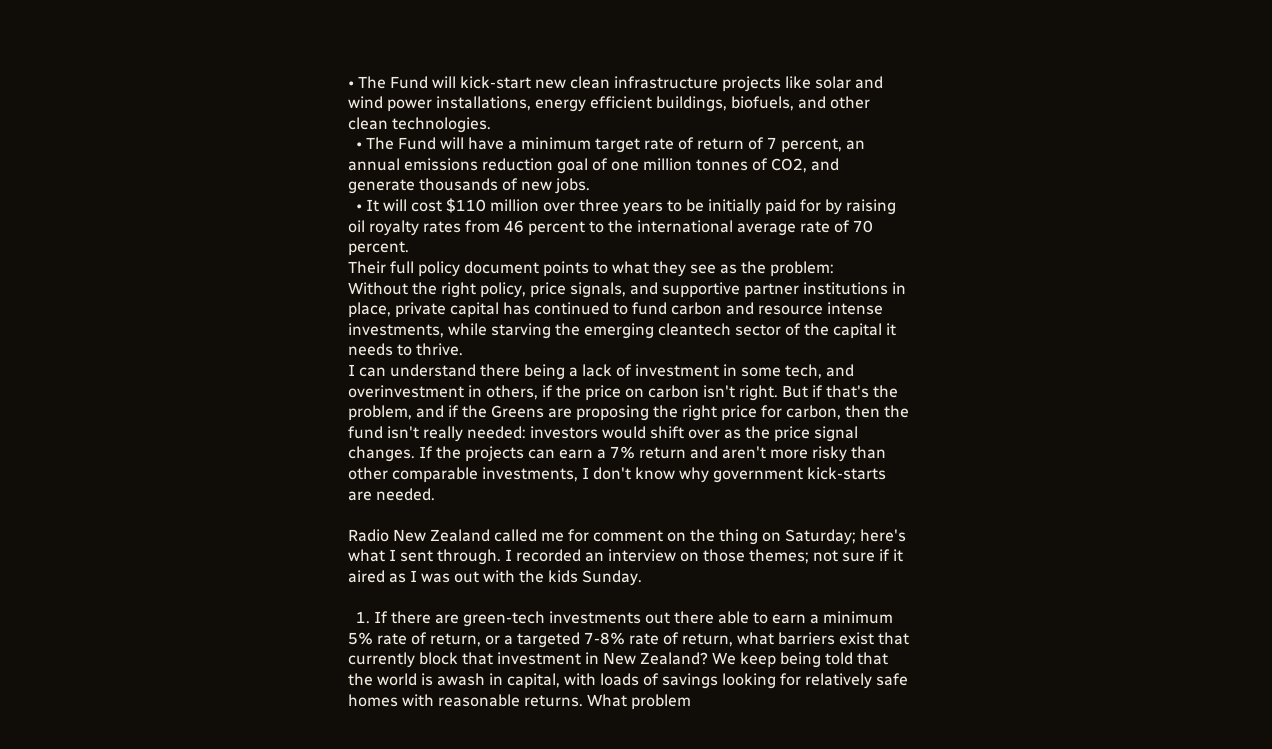• The Fund will kick-start new clean infrastructure projects like solar and wind power installations, energy efficient buildings, biofuels, and other clean technologies.
  • The Fund will have a minimum target rate of return of 7 percent, an annual emissions reduction goal of one million tonnes of CO2, and generate thousands of new jobs.
  • It will cost $110 million over three years to be initially paid for by raising oil royalty rates from 46 percent to the international average rate of 70 percent.
Their full policy document points to what they see as the problem:
Without the right policy, price signals, and supportive partner institutions in place, private capital has continued to fund carbon and resource intense investments, while starving the emerging cleantech sector of the capital it needs to thrive.
I can understand there being a lack of investment in some tech, and overinvestment in others, if the price on carbon isn't right. But if that's the problem, and if the Greens are proposing the right price for carbon, then the fund isn't really needed: investors would shift over as the price signal changes. If the projects can earn a 7% return and aren't more risky than other comparable investments, I don't know why government kick-starts are needed.

Radio New Zealand called me for comment on the thing on Saturday; here's what I sent through. I recorded an interview on those themes; not sure if it aired as I was out with the kids Sunday.

  1. If there are green-tech investments out there able to earn a minimum 5% rate of return, or a targeted 7-8% rate of return, what barriers exist that currently block that investment in New Zealand? We keep being told that the world is awash in capital, with loads of savings looking for relatively safe homes with reasonable returns. What problem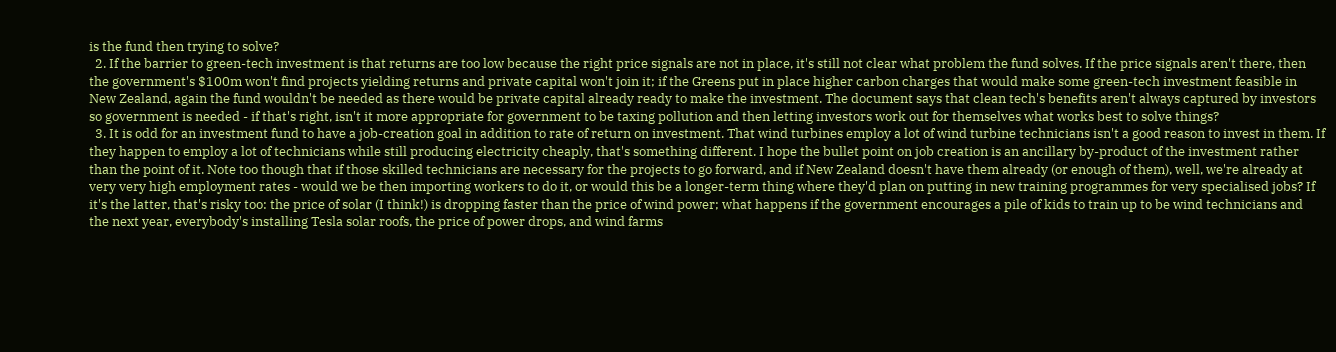is the fund then trying to solve?
  2. If the barrier to green-tech investment is that returns are too low because the right price signals are not in place, it's still not clear what problem the fund solves. If the price signals aren't there, then the government's $100m won't find projects yielding returns and private capital won't join it; if the Greens put in place higher carbon charges that would make some green-tech investment feasible in New Zealand, again the fund wouldn't be needed as there would be private capital already ready to make the investment. The document says that clean tech's benefits aren't always captured by investors so government is needed - if that's right, isn't it more appropriate for government to be taxing pollution and then letting investors work out for themselves what works best to solve things?
  3. It is odd for an investment fund to have a job-creation goal in addition to rate of return on investment. That wind turbines employ a lot of wind turbine technicians isn't a good reason to invest in them. If they happen to employ a lot of technicians while still producing electricity cheaply, that's something different. I hope the bullet point on job creation is an ancillary by-product of the investment rather than the point of it. Note too though that if those skilled technicians are necessary for the projects to go forward, and if New Zealand doesn't have them already (or enough of them), well, we're already at very very high employment rates - would we be then importing workers to do it, or would this be a longer-term thing where they'd plan on putting in new training programmes for very specialised jobs? If it's the latter, that's risky too: the price of solar (I think!) is dropping faster than the price of wind power; what happens if the government encourages a pile of kids to train up to be wind technicians and the next year, everybody's installing Tesla solar roofs, the price of power drops, and wind farms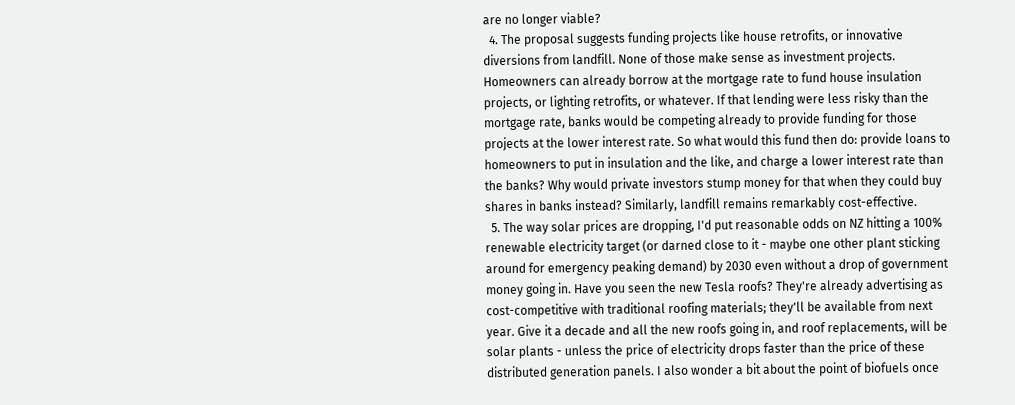are no longer viable?
  4. The proposal suggests funding projects like house retrofits, or innovative diversions from landfill. None of those make sense as investment projects. Homeowners can already borrow at the mortgage rate to fund house insulation projects, or lighting retrofits, or whatever. If that lending were less risky than the mortgage rate, banks would be competing already to provide funding for those projects at the lower interest rate. So what would this fund then do: provide loans to homeowners to put in insulation and the like, and charge a lower interest rate than the banks? Why would private investors stump money for that when they could buy shares in banks instead? Similarly, landfill remains remarkably cost-effective.
  5. The way solar prices are dropping, I'd put reasonable odds on NZ hitting a 100% renewable electricity target (or darned close to it - maybe one other plant sticking around for emergency peaking demand) by 2030 even without a drop of government money going in. Have you seen the new Tesla roofs? They're already advertising as cost-competitive with traditional roofing materials; they'll be available from next year. Give it a decade and all the new roofs going in, and roof replacements, will be solar plants - unless the price of electricity drops faster than the price of these distributed generation panels. I also wonder a bit about the point of biofuels once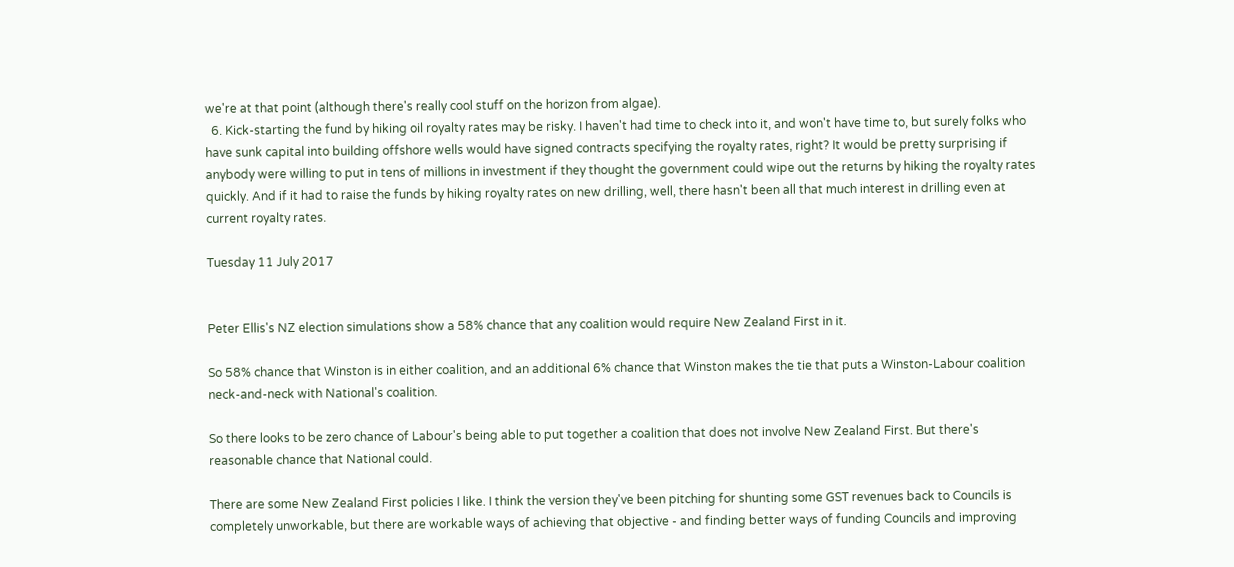we're at that point (although there's really cool stuff on the horizon from algae).
  6. Kick-starting the fund by hiking oil royalty rates may be risky. I haven't had time to check into it, and won't have time to, but surely folks who have sunk capital into building offshore wells would have signed contracts specifying the royalty rates, right? It would be pretty surprising if anybody were willing to put in tens of millions in investment if they thought the government could wipe out the returns by hiking the royalty rates quickly. And if it had to raise the funds by hiking royalty rates on new drilling, well, there hasn't been all that much interest in drilling even at current royalty rates.

Tuesday 11 July 2017


Peter Ellis's NZ election simulations show a 58% chance that any coalition would require New Zealand First in it.

So 58% chance that Winston is in either coalition, and an additional 6% chance that Winston makes the tie that puts a Winston-Labour coalition neck-and-neck with National's coalition.

So there looks to be zero chance of Labour's being able to put together a coalition that does not involve New Zealand First. But there's reasonable chance that National could.

There are some New Zealand First policies I like. I think the version they've been pitching for shunting some GST revenues back to Councils is completely unworkable, but there are workable ways of achieving that objective - and finding better ways of funding Councils and improving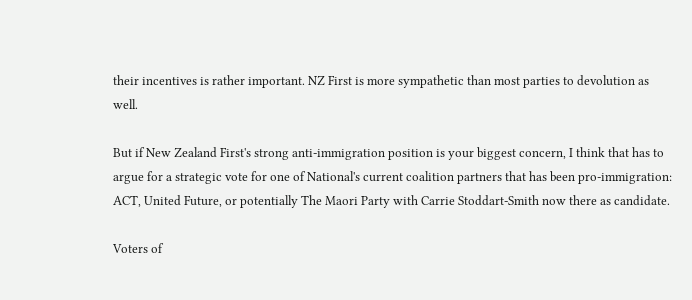their incentives is rather important. NZ First is more sympathetic than most parties to devolution as well.

But if New Zealand First's strong anti-immigration position is your biggest concern, I think that has to argue for a strategic vote for one of National's current coalition partners that has been pro-immigration: ACT, United Future, or potentially The Maori Party with Carrie Stoddart-Smith now there as candidate.

Voters of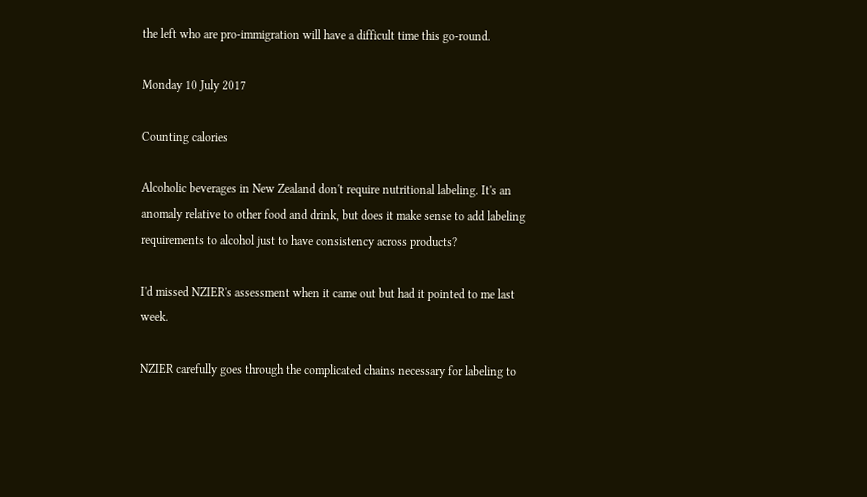the left who are pro-immigration will have a difficult time this go-round.

Monday 10 July 2017

Counting calories

Alcoholic beverages in New Zealand don't require nutritional labeling. It's an anomaly relative to other food and drink, but does it make sense to add labeling requirements to alcohol just to have consistency across products?

I'd missed NZIER's assessment when it came out but had it pointed to me last week.

NZIER carefully goes through the complicated chains necessary for labeling to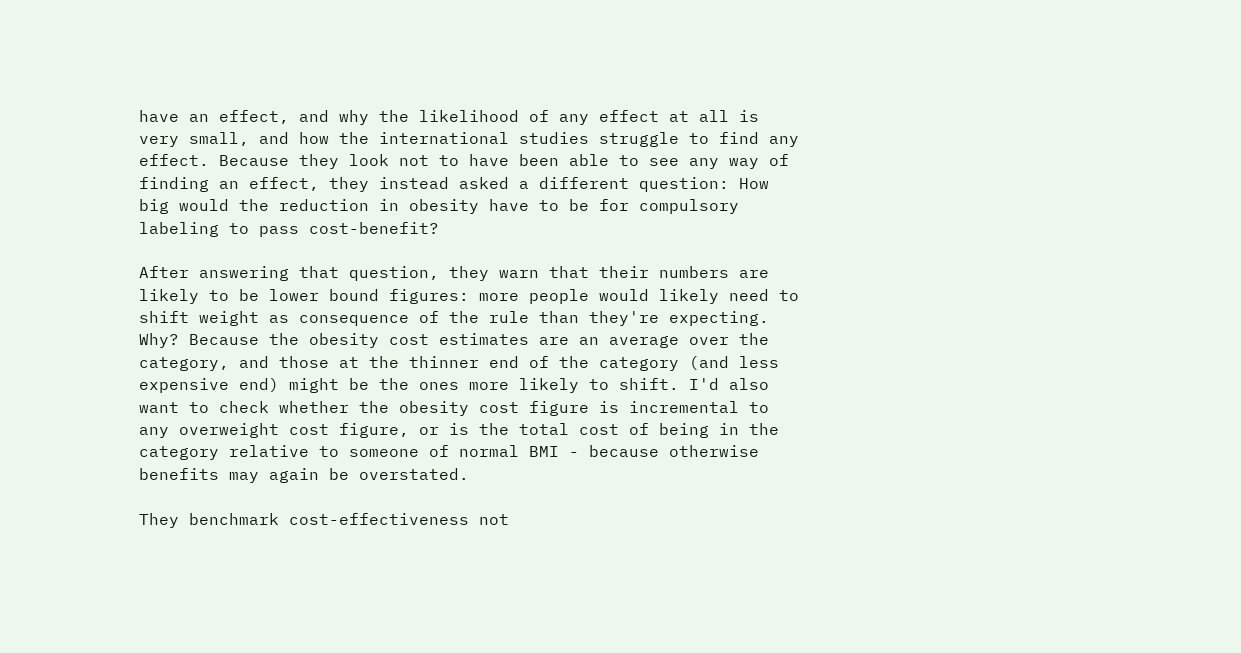have an effect, and why the likelihood of any effect at all is very small, and how the international studies struggle to find any effect. Because they look not to have been able to see any way of finding an effect, they instead asked a different question: How big would the reduction in obesity have to be for compulsory labeling to pass cost-benefit?

After answering that question, they warn that their numbers are likely to be lower bound figures: more people would likely need to shift weight as consequence of the rule than they're expecting. Why? Because the obesity cost estimates are an average over the category, and those at the thinner end of the category (and less expensive end) might be the ones more likely to shift. I'd also want to check whether the obesity cost figure is incremental to any overweight cost figure, or is the total cost of being in the category relative to someone of normal BMI - because otherwise benefits may again be overstated.

They benchmark cost-effectiveness not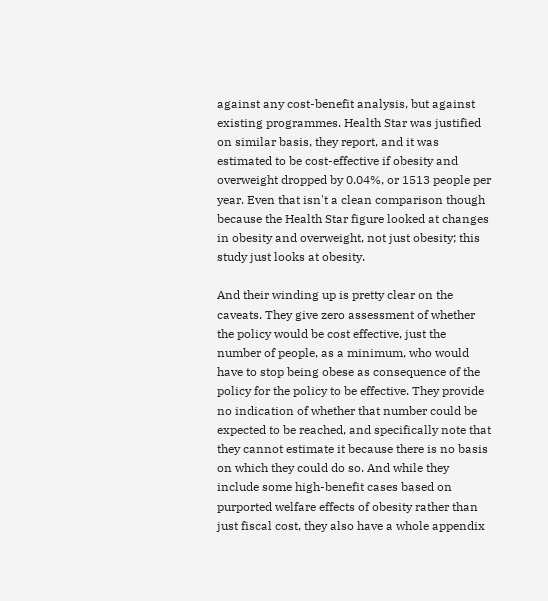against any cost-benefit analysis, but against existing programmes. Health Star was justified on similar basis, they report, and it was estimated to be cost-effective if obesity and overweight dropped by 0.04%, or 1513 people per year. Even that isn't a clean comparison though because the Health Star figure looked at changes in obesity and overweight, not just obesity; this study just looks at obesity.

And their winding up is pretty clear on the caveats. They give zero assessment of whether the policy would be cost effective, just the number of people, as a minimum, who would have to stop being obese as consequence of the policy for the policy to be effective. They provide no indication of whether that number could be expected to be reached, and specifically note that they cannot estimate it because there is no basis on which they could do so. And while they include some high-benefit cases based on purported welfare effects of obesity rather than just fiscal cost, they also have a whole appendix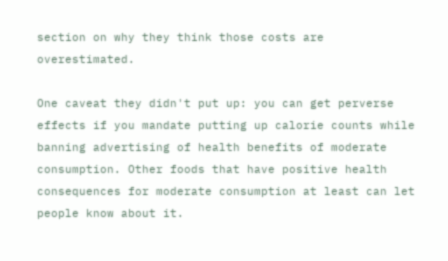section on why they think those costs are overestimated.

One caveat they didn't put up: you can get perverse effects if you mandate putting up calorie counts while banning advertising of health benefits of moderate consumption. Other foods that have positive health consequences for moderate consumption at least can let people know about it.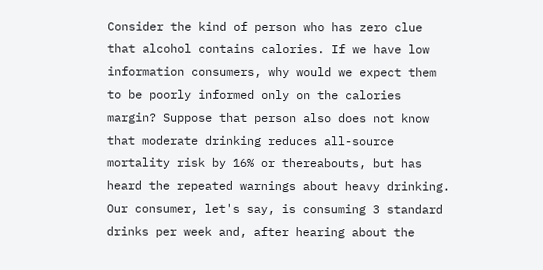Consider the kind of person who has zero clue that alcohol contains calories. If we have low information consumers, why would we expect them to be poorly informed only on the calories margin? Suppose that person also does not know that moderate drinking reduces all-source mortality risk by 16% or thereabouts, but has heard the repeated warnings about heavy drinking. Our consumer, let's say, is consuming 3 standard drinks per week and, after hearing about the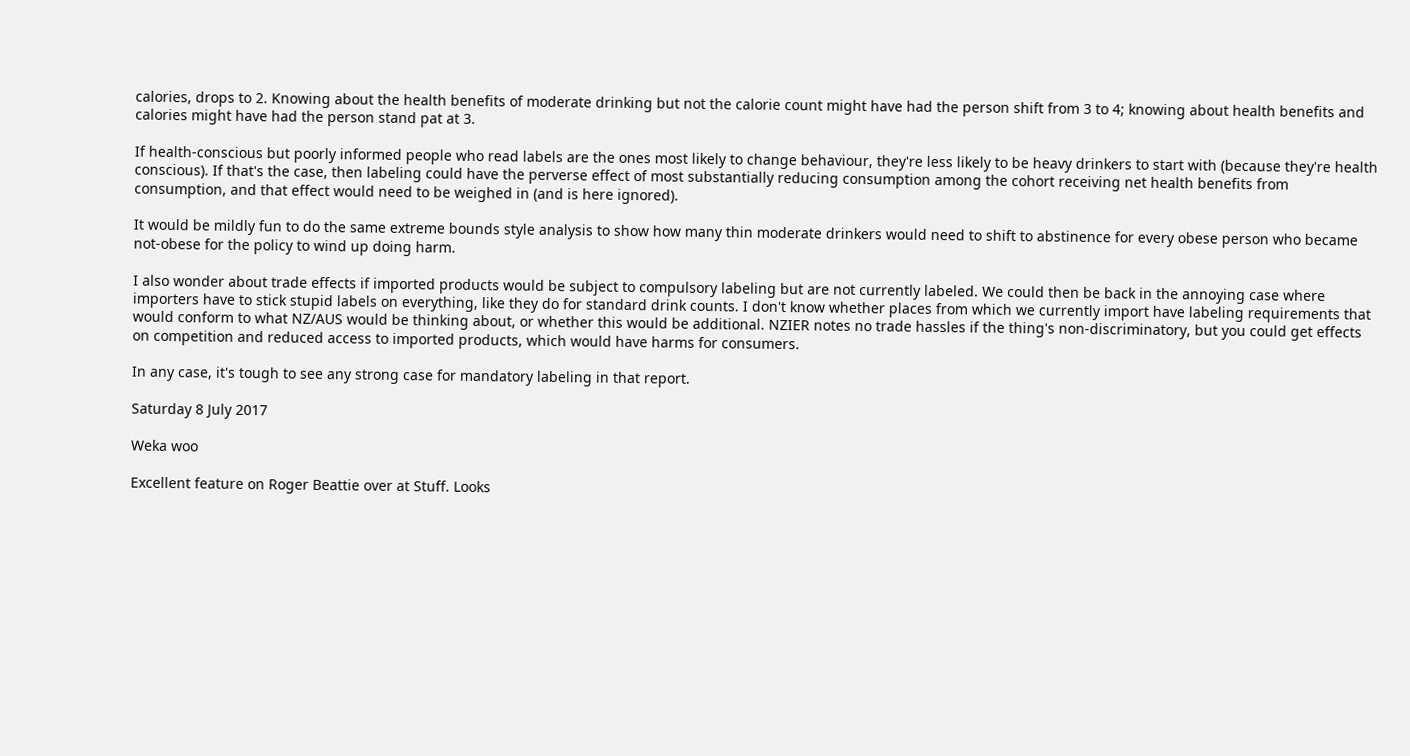calories, drops to 2. Knowing about the health benefits of moderate drinking but not the calorie count might have had the person shift from 3 to 4; knowing about health benefits and calories might have had the person stand pat at 3.

If health-conscious but poorly informed people who read labels are the ones most likely to change behaviour, they're less likely to be heavy drinkers to start with (because they're health conscious). If that's the case, then labeling could have the perverse effect of most substantially reducing consumption among the cohort receiving net health benefits from consumption, and that effect would need to be weighed in (and is here ignored).

It would be mildly fun to do the same extreme bounds style analysis to show how many thin moderate drinkers would need to shift to abstinence for every obese person who became not-obese for the policy to wind up doing harm.

I also wonder about trade effects if imported products would be subject to compulsory labeling but are not currently labeled. We could then be back in the annoying case where importers have to stick stupid labels on everything, like they do for standard drink counts. I don't know whether places from which we currently import have labeling requirements that would conform to what NZ/AUS would be thinking about, or whether this would be additional. NZIER notes no trade hassles if the thing's non-discriminatory, but you could get effects on competition and reduced access to imported products, which would have harms for consumers.

In any case, it's tough to see any strong case for mandatory labeling in that report.

Saturday 8 July 2017

Weka woo

Excellent feature on Roger Beattie over at Stuff. Looks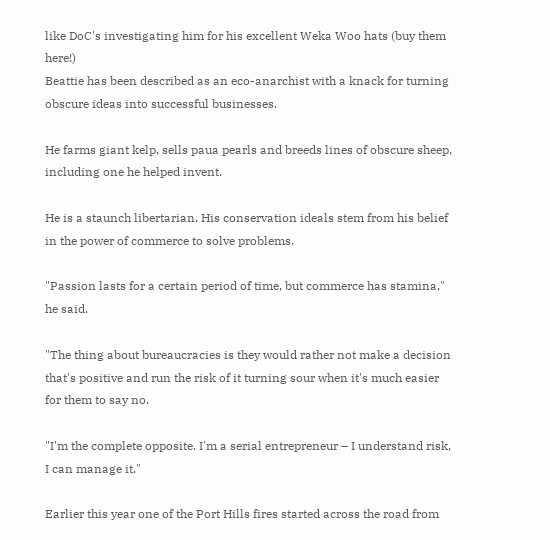like DoC's investigating him for his excellent Weka Woo hats (buy them here!)
Beattie has been described as an eco-anarchist with a knack for turning obscure ideas into successful businesses.

He farms giant kelp, sells paua pearls and breeds lines of obscure sheep, including one he helped invent.

He is a staunch libertarian. His conservation ideals stem from his belief in the power of commerce to solve problems.

"Passion lasts for a certain period of time, but commerce has stamina," he said.

"The thing about bureaucracies is they would rather not make a decision that's positive and run the risk of it turning sour when it's much easier for them to say no.

"I'm the complete opposite. I'm a serial entrepreneur – I understand risk, I can manage it."

Earlier this year one of the Port Hills fires started across the road from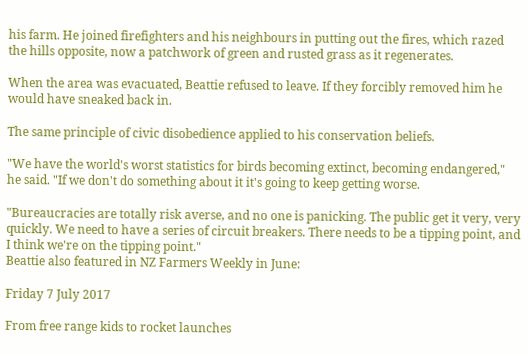his farm. He joined firefighters and his neighbours in putting out the fires, which razed the hills opposite, now a patchwork of green and rusted grass as it regenerates.

When the area was evacuated, Beattie refused to leave. If they forcibly removed him he would have sneaked back in.

The same principle of civic disobedience applied to his conservation beliefs.

"We have the world's worst statistics for birds becoming extinct, becoming endangered," he said. "If we don't do something about it it's going to keep getting worse.

"Bureaucracies are totally risk averse, and no one is panicking. The public get it very, very quickly. We need to have a series of circuit breakers. There needs to be a tipping point, and I think we're on the tipping point."
Beattie also featured in NZ Farmers Weekly in June:

Friday 7 July 2017

From free range kids to rocket launches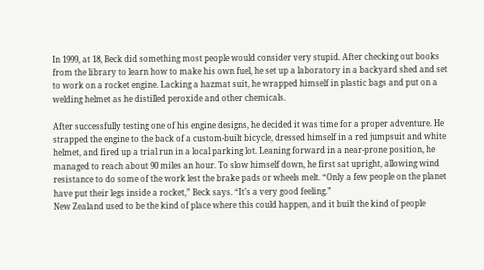In 1999, at 18, Beck did something most people would consider very stupid. After checking out books from the library to learn how to make his own fuel, he set up a laboratory in a backyard shed and set to work on a rocket engine. Lacking a hazmat suit, he wrapped himself in plastic bags and put on a welding helmet as he distilled peroxide and other chemicals.

After successfully testing one of his engine designs, he decided it was time for a proper adventure. He strapped the engine to the back of a custom-built bicycle, dressed himself in a red jumpsuit and white helmet, and fired up a trial run in a local parking lot. Leaning forward in a near-prone position, he managed to reach about 90 miles an hour. To slow himself down, he first sat upright, allowing wind resistance to do some of the work lest the brake pads or wheels melt. “Only a few people on the planet have put their legs inside a rocket,” Beck says. “It’s a very good feeling.”
New Zealand used to be the kind of place where this could happen, and it built the kind of people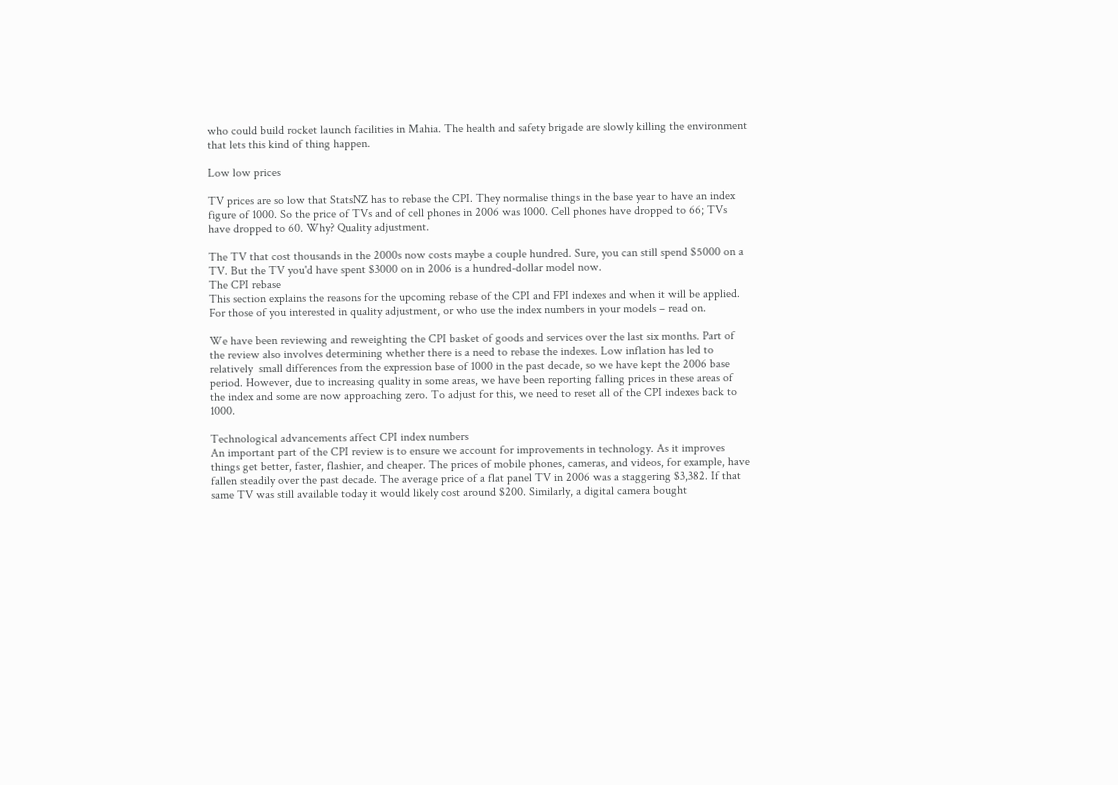who could build rocket launch facilities in Mahia. The health and safety brigade are slowly killing the environment that lets this kind of thing happen.

Low low prices

TV prices are so low that StatsNZ has to rebase the CPI. They normalise things in the base year to have an index figure of 1000. So the price of TVs and of cell phones in 2006 was 1000. Cell phones have dropped to 66; TVs have dropped to 60. Why? Quality adjustment.

The TV that cost thousands in the 2000s now costs maybe a couple hundred. Sure, you can still spend $5000 on a TV. But the TV you'd have spent $3000 on in 2006 is a hundred-dollar model now.
The CPI rebase
This section explains the reasons for the upcoming rebase of the CPI and FPI indexes and when it will be applied. For those of you interested in quality adjustment, or who use the index numbers in your models – read on.

We have been reviewing and reweighting the CPI basket of goods and services over the last six months. Part of the review also involves determining whether there is a need to rebase the indexes. Low inflation has led to relatively  small differences from the expression base of 1000 in the past decade, so we have kept the 2006 base period. However, due to increasing quality in some areas, we have been reporting falling prices in these areas of the index and some are now approaching zero. To adjust for this, we need to reset all of the CPI indexes back to 1000.

Technological advancements affect CPI index numbers
An important part of the CPI review is to ensure we account for improvements in technology. As it improves things get better, faster, flashier, and cheaper. The prices of mobile phones, cameras, and videos, for example, have fallen steadily over the past decade. The average price of a flat panel TV in 2006 was a staggering $3,382. If that same TV was still available today it would likely cost around $200. Similarly, a digital camera bought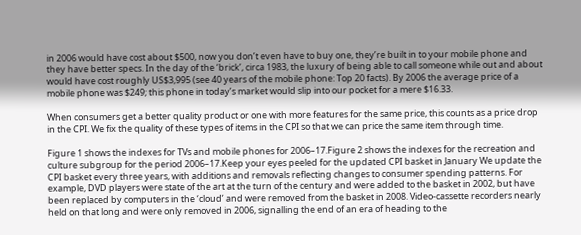in 2006 would have cost about $500, now you don’t even have to buy one, they’re built in to your mobile phone and they have better specs. In the day of the ‘brick’, circa 1983, the luxury of being able to call someone while out and about would have cost roughly US$3,995 (see 40 years of the mobile phone: Top 20 facts). By 2006 the average price of a mobile phone was $249; this phone in today’s market would slip into our pocket for a mere $16.33.

When consumers get a better quality product or one with more features for the same price, this counts as a price drop in the CPI. We fix the quality of these types of items in the CPI so that we can price the same item through time.

Figure 1 shows the indexes for TVs and mobile phones for 2006–17.Figure 2 shows the indexes for the recreation and culture subgroup for the period 2006–17.Keep your eyes peeled for the updated CPI basket in January We update the CPI basket every three years, with additions and removals reflecting changes to consumer spending patterns. For example, DVD players were state of the art at the turn of the century and were added to the basket in 2002, but have been replaced by computers in the ‘cloud’ and were removed from the basket in 2008. Video-cassette recorders nearly held on that long and were only removed in 2006, signalling the end of an era of heading to the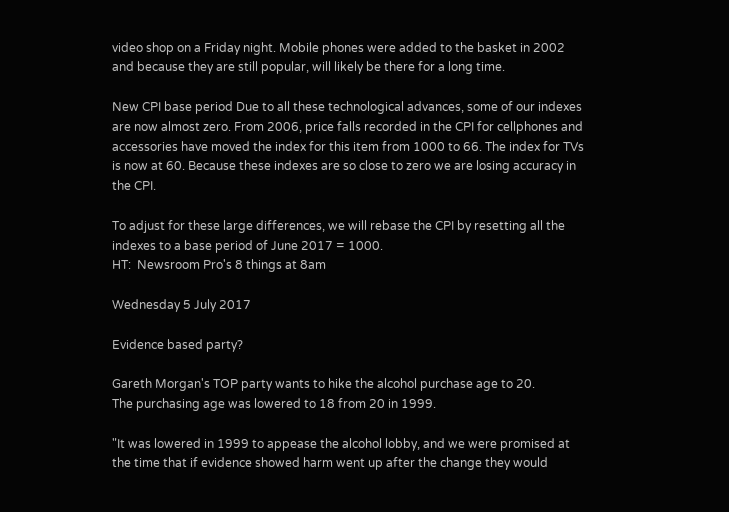video shop on a Friday night. Mobile phones were added to the basket in 2002 and because they are still popular, will likely be there for a long time.

New CPI base period Due to all these technological advances, some of our indexes are now almost zero. From 2006, price falls recorded in the CPI for cellphones and accessories have moved the index for this item from 1000 to 66. The index for TVs is now at 60. Because these indexes are so close to zero we are losing accuracy in the CPI.

To adjust for these large differences, we will rebase the CPI by resetting all the indexes to a base period of June 2017 = 1000.
HT:  Newsroom Pro's 8 things at 8am

Wednesday 5 July 2017

Evidence based party?

Gareth Morgan's TOP party wants to hike the alcohol purchase age to 20.
The purchasing age was lowered to 18 from 20 in 1999.

"It was lowered in 1999 to appease the alcohol lobby, and we were promised at the time that if evidence showed harm went up after the change they would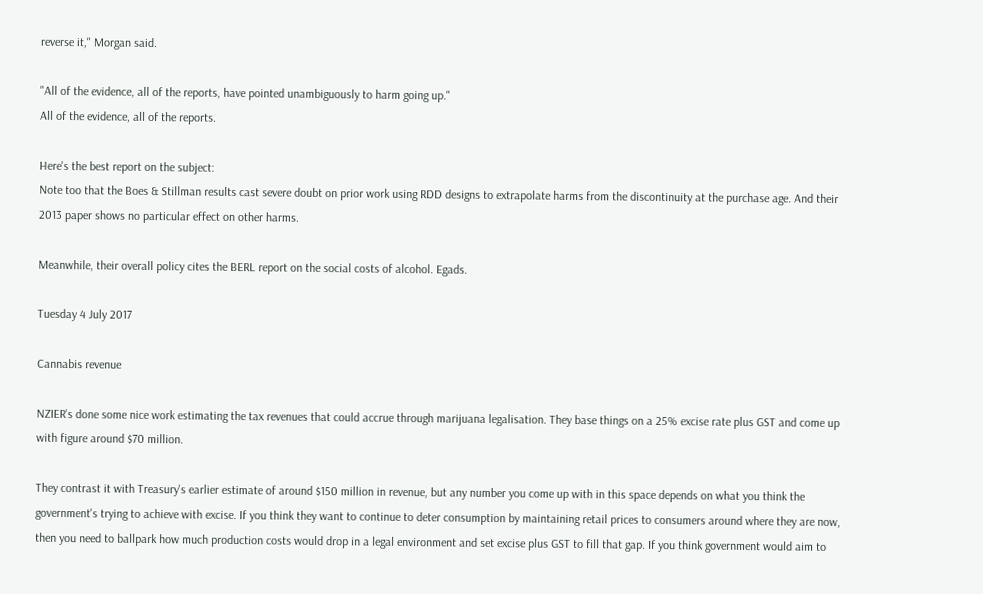reverse it," Morgan said.

"All of the evidence, all of the reports, have pointed unambiguously to harm going up."
All of the evidence, all of the reports.

Here's the best report on the subject:
Note too that the Boes & Stillman results cast severe doubt on prior work using RDD designs to extrapolate harms from the discontinuity at the purchase age. And their 2013 paper shows no particular effect on other harms.

Meanwhile, their overall policy cites the BERL report on the social costs of alcohol. Egads.

Tuesday 4 July 2017

Cannabis revenue

NZIER's done some nice work estimating the tax revenues that could accrue through marijuana legalisation. They base things on a 25% excise rate plus GST and come up with figure around $70 million.

They contrast it with Treasury's earlier estimate of around $150 million in revenue, but any number you come up with in this space depends on what you think the government's trying to achieve with excise. If you think they want to continue to deter consumption by maintaining retail prices to consumers around where they are now, then you need to ballpark how much production costs would drop in a legal environment and set excise plus GST to fill that gap. If you think government would aim to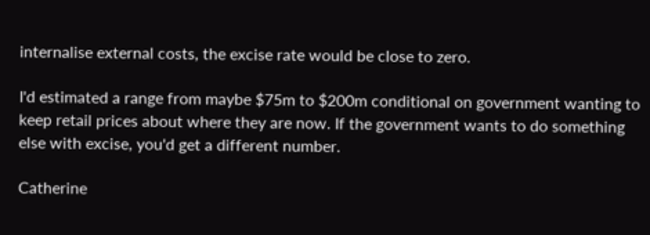internalise external costs, the excise rate would be close to zero.

I'd estimated a range from maybe $75m to $200m conditional on government wanting to keep retail prices about where they are now. If the government wants to do something else with excise, you'd get a different number.

Catherine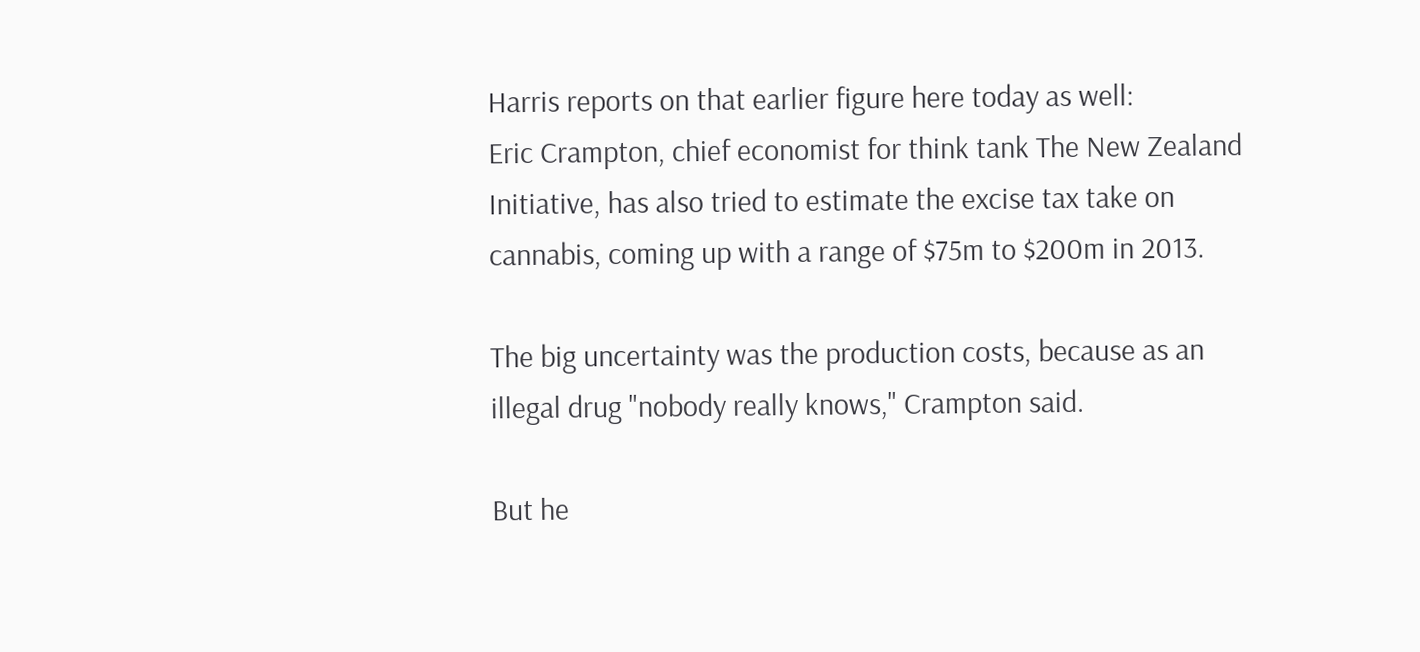Harris reports on that earlier figure here today as well:
Eric Crampton, chief economist for think tank The New Zealand Initiative, has also tried to estimate the excise tax take on cannabis, coming up with a range of $75m to $200m in 2013.

The big uncertainty was the production costs, because as an illegal drug "nobody really knows," Crampton said.

But he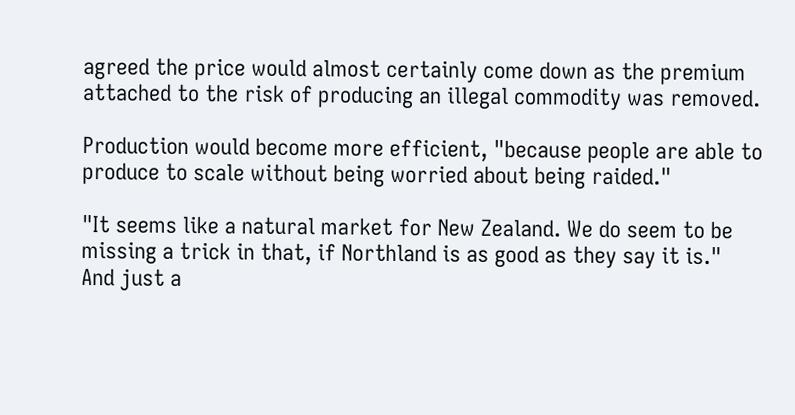agreed the price would almost certainly come down as the premium attached to the risk of producing an illegal commodity was removed.

Production would become more efficient, "because people are able to produce to scale without being worried about being raided."

"It seems like a natural market for New Zealand. We do seem to be missing a trick in that, if Northland is as good as they say it is."
And just a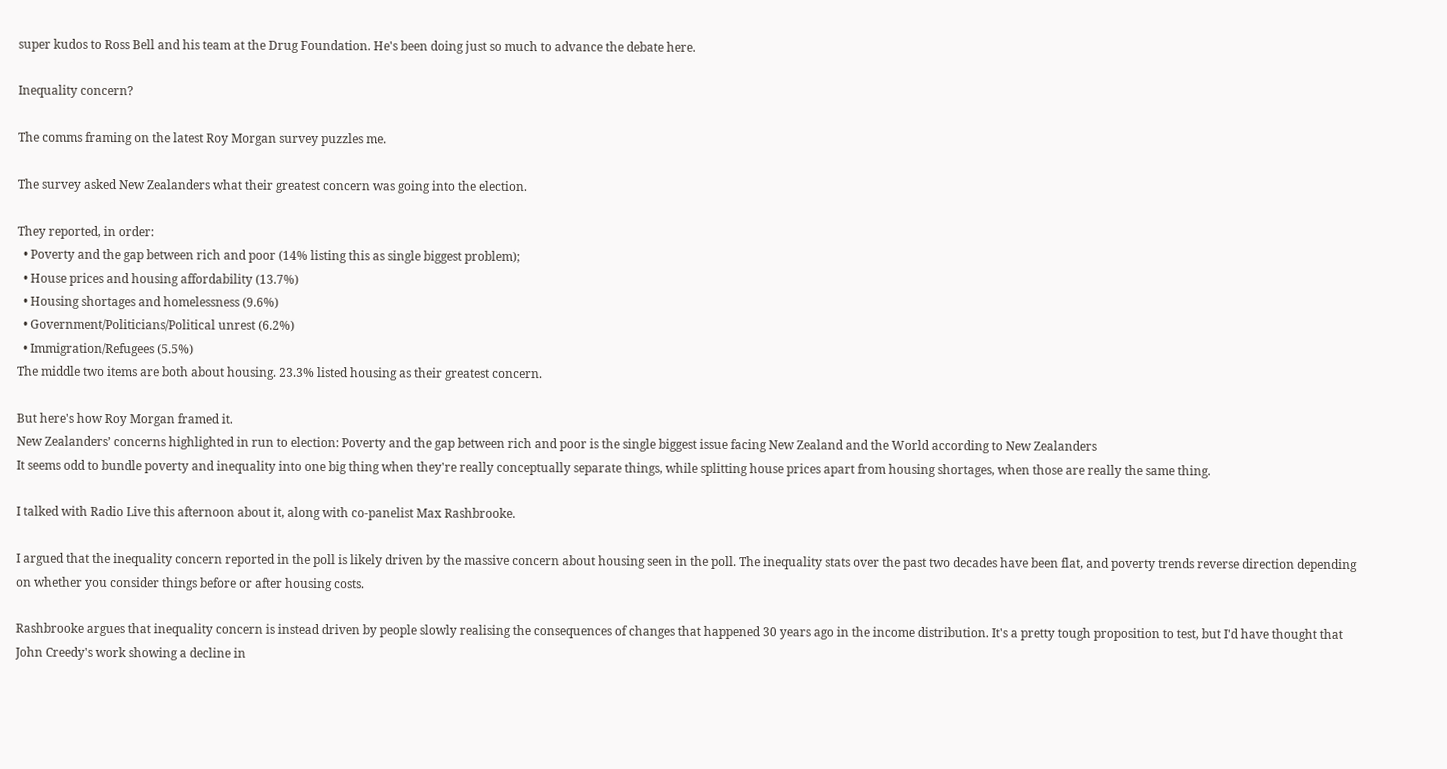super kudos to Ross Bell and his team at the Drug Foundation. He's been doing just so much to advance the debate here.

Inequality concern?

The comms framing on the latest Roy Morgan survey puzzles me.

The survey asked New Zealanders what their greatest concern was going into the election.

They reported, in order:
  • Poverty and the gap between rich and poor (14% listing this as single biggest problem);
  • House prices and housing affordability (13.7%)
  • Housing shortages and homelessness (9.6%)
  • Government/Politicians/Political unrest (6.2%)
  • Immigration/Refugees (5.5%)
The middle two items are both about housing. 23.3% listed housing as their greatest concern.

But here's how Roy Morgan framed it.
New Zealanders’ concerns highlighted in run to election: Poverty and the gap between rich and poor is the single biggest issue facing New Zealand and the World according to New Zealanders
It seems odd to bundle poverty and inequality into one big thing when they're really conceptually separate things, while splitting house prices apart from housing shortages, when those are really the same thing.

I talked with Radio Live this afternoon about it, along with co-panelist Max Rashbrooke.

I argued that the inequality concern reported in the poll is likely driven by the massive concern about housing seen in the poll. The inequality stats over the past two decades have been flat, and poverty trends reverse direction depending on whether you consider things before or after housing costs.

Rashbrooke argues that inequality concern is instead driven by people slowly realising the consequences of changes that happened 30 years ago in the income distribution. It's a pretty tough proposition to test, but I'd have thought that John Creedy's work showing a decline in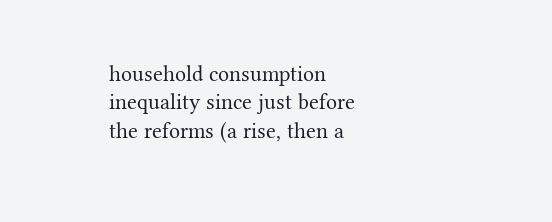household consumption inequality since just before the reforms (a rise, then a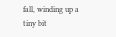fall, winding up a tiny bit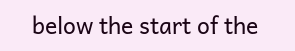below the start of the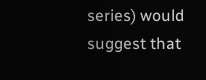series) would suggest that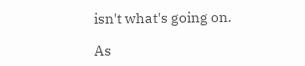isn't what's going on.

As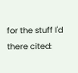for the stuff I'd there cited: